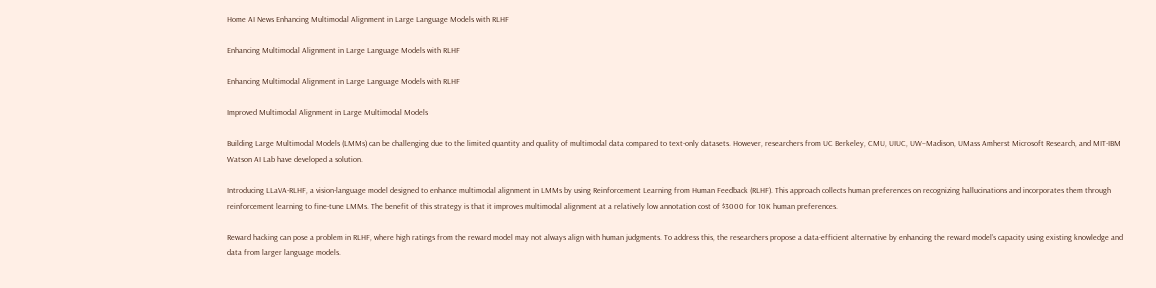Home AI News Enhancing Multimodal Alignment in Large Language Models with RLHF

Enhancing Multimodal Alignment in Large Language Models with RLHF

Enhancing Multimodal Alignment in Large Language Models with RLHF

Improved Multimodal Alignment in Large Multimodal Models

Building Large Multimodal Models (LMMs) can be challenging due to the limited quantity and quality of multimodal data compared to text-only datasets. However, researchers from UC Berkeley, CMU, UIUC, UW–Madison, UMass Amherst Microsoft Research, and MIT-IBM Watson AI Lab have developed a solution.

Introducing LLaVA-RLHF, a vision-language model designed to enhance multimodal alignment in LMMs by using Reinforcement Learning from Human Feedback (RLHF). This approach collects human preferences on recognizing hallucinations and incorporates them through reinforcement learning to fine-tune LMMs. The benefit of this strategy is that it improves multimodal alignment at a relatively low annotation cost of $3000 for 10K human preferences.

Reward hacking can pose a problem in RLHF, where high ratings from the reward model may not always align with human judgments. To address this, the researchers propose a data-efficient alternative by enhancing the reward model’s capacity using existing knowledge and data from larger language models.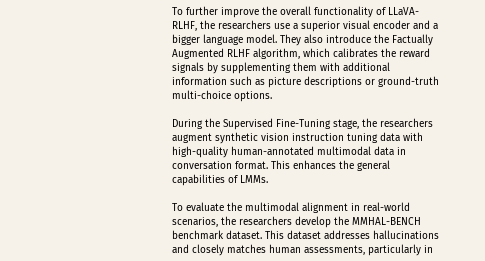To further improve the overall functionality of LLaVA-RLHF, the researchers use a superior visual encoder and a bigger language model. They also introduce the Factually Augmented RLHF algorithm, which calibrates the reward signals by supplementing them with additional information such as picture descriptions or ground-truth multi-choice options.

During the Supervised Fine-Tuning stage, the researchers augment synthetic vision instruction tuning data with high-quality human-annotated multimodal data in conversation format. This enhances the general capabilities of LMMs.

To evaluate the multimodal alignment in real-world scenarios, the researchers develop the MMHAL-BENCH benchmark dataset. This dataset addresses hallucinations and closely matches human assessments, particularly in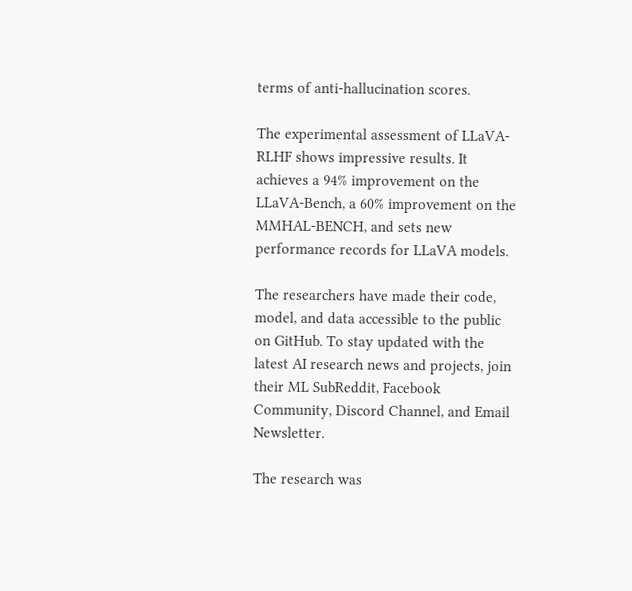terms of anti-hallucination scores.

The experimental assessment of LLaVA-RLHF shows impressive results. It achieves a 94% improvement on the LLaVA-Bench, a 60% improvement on the MMHAL-BENCH, and sets new performance records for LLaVA models.

The researchers have made their code, model, and data accessible to the public on GitHub. To stay updated with the latest AI research news and projects, join their ML SubReddit, Facebook Community, Discord Channel, and Email Newsletter.

The research was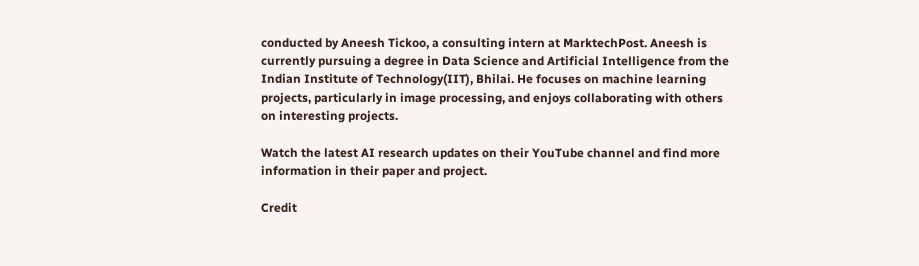conducted by Aneesh Tickoo, a consulting intern at MarktechPost. Aneesh is currently pursuing a degree in Data Science and Artificial Intelligence from the Indian Institute of Technology(IIT), Bhilai. He focuses on machine learning projects, particularly in image processing, and enjoys collaborating with others on interesting projects.

Watch the latest AI research updates on their YouTube channel and find more information in their paper and project.

Credit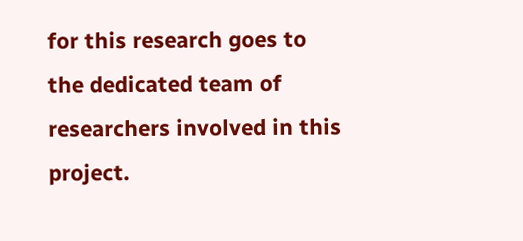for this research goes to the dedicated team of researchers involved in this project.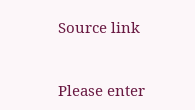Source link


Please enter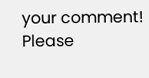your comment!
Please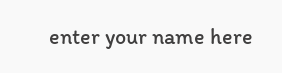enter your name here